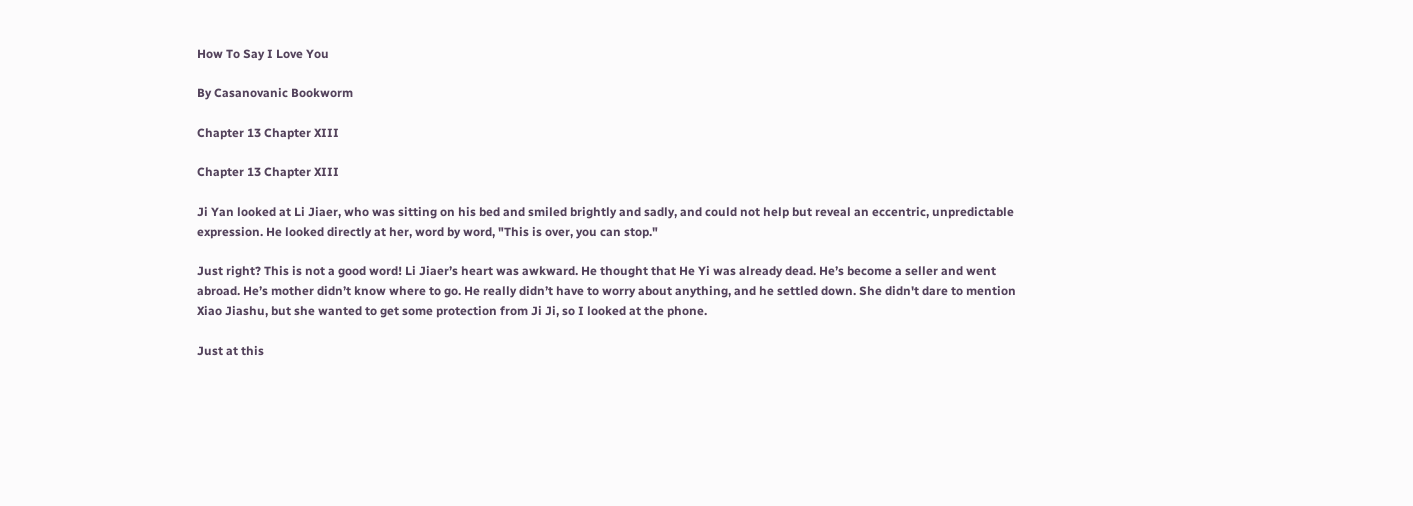How To Say I Love You

By Casanovanic Bookworm

Chapter 13 Chapter XIII

Chapter 13 Chapter XIII

Ji Yan looked at Li Jiaer, who was sitting on his bed and smiled brightly and sadly, and could not help but reveal an eccentric, unpredictable expression. He looked directly at her, word by word, "This is over, you can stop."

Just right? This is not a good word! Li Jiaer’s heart was awkward. He thought that He Yi was already dead. He’s become a seller and went abroad. He’s mother didn’t know where to go. He really didn’t have to worry about anything, and he settled down. She didn't dare to mention Xiao Jiashu, but she wanted to get some protection from Ji Ji, so I looked at the phone.

Just at this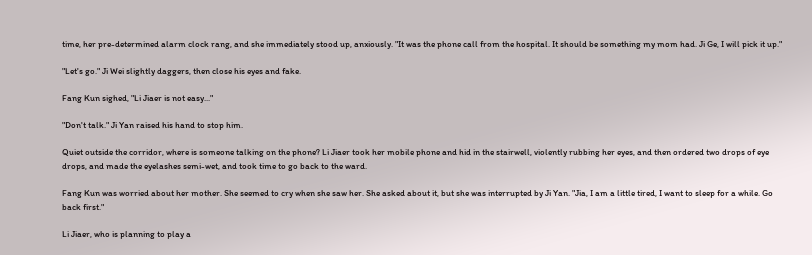time, her pre-determined alarm clock rang, and she immediately stood up, anxiously. "It was the phone call from the hospital. It should be something my mom had. Ji Ge, I will pick it up."

"Let's go." Ji Wei slightly daggers, then close his eyes and fake.

Fang Kun sighed, "Li Jiaer is not easy..."

"Don't talk." Ji Yan raised his hand to stop him.

Quiet outside the corridor, where is someone talking on the phone? Li Jiaer took her mobile phone and hid in the stairwell, violently rubbing her eyes, and then ordered two drops of eye drops, and made the eyelashes semi-wet, and took time to go back to the ward.

Fang Kun was worried about her mother. She seemed to cry when she saw her. She asked about it, but she was interrupted by Ji Yan. "Jia, I am a little tired, I want to sleep for a while. Go back first."

Li Jiaer, who is planning to play a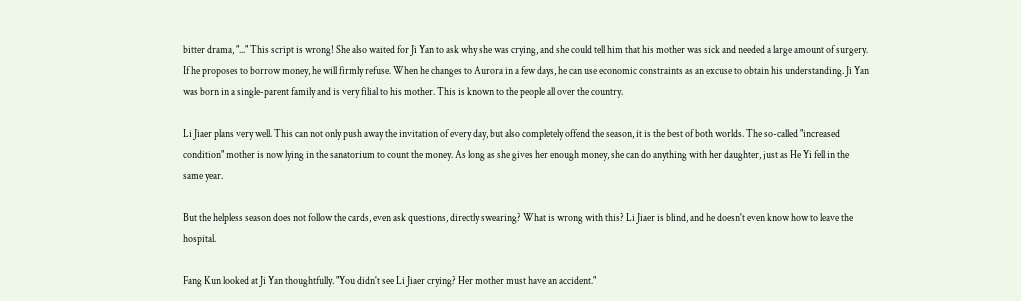bitter drama, "..." This script is wrong! She also waited for Ji Yan to ask why she was crying, and she could tell him that his mother was sick and needed a large amount of surgery. If he proposes to borrow money, he will firmly refuse. When he changes to Aurora in a few days, he can use economic constraints as an excuse to obtain his understanding. Ji Yan was born in a single-parent family and is very filial to his mother. This is known to the people all over the country.

Li Jiaer plans very well. This can not only push away the invitation of every day, but also completely offend the season, it is the best of both worlds. The so-called "increased condition" mother is now lying in the sanatorium to count the money. As long as she gives her enough money, she can do anything with her daughter, just as He Yi fell in the same year.

But the helpless season does not follow the cards, even ask questions, directly swearing? What is wrong with this? Li Jiaer is blind, and he doesn't even know how to leave the hospital.

Fang Kun looked at Ji Yan thoughtfully. "You didn't see Li Jiaer crying? Her mother must have an accident."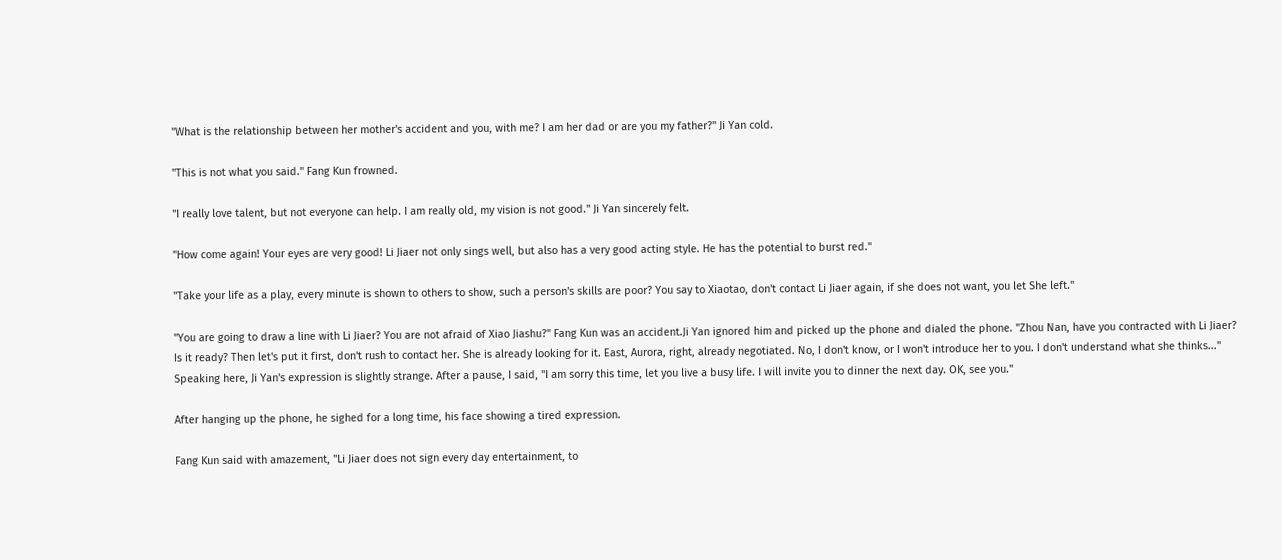"What is the relationship between her mother's accident and you, with me? I am her dad or are you my father?" Ji Yan cold.

"This is not what you said." Fang Kun frowned.

"I really love talent, but not everyone can help. I am really old, my vision is not good." Ji Yan sincerely felt.

"How come again! Your eyes are very good! Li Jiaer not only sings well, but also has a very good acting style. He has the potential to burst red."

"Take your life as a play, every minute is shown to others to show, such a person's skills are poor? You say to Xiaotao, don't contact Li Jiaer again, if she does not want, you let She left."

"You are going to draw a line with Li Jiaer? You are not afraid of Xiao Jiashu?" Fang Kun was an accident.Ji Yan ignored him and picked up the phone and dialed the phone. "Zhou Nan, have you contracted with Li Jiaer? Is it ready? Then let's put it first, don't rush to contact her. She is already looking for it. East, Aurora, right, already negotiated. No, I don't know, or I won't introduce her to you. I don't understand what she thinks..." Speaking here, Ji Yan's expression is slightly strange. After a pause, I said, "I am sorry this time, let you live a busy life. I will invite you to dinner the next day. OK, see you."

After hanging up the phone, he sighed for a long time, his face showing a tired expression.

Fang Kun said with amazement, "Li Jiaer does not sign every day entertainment, to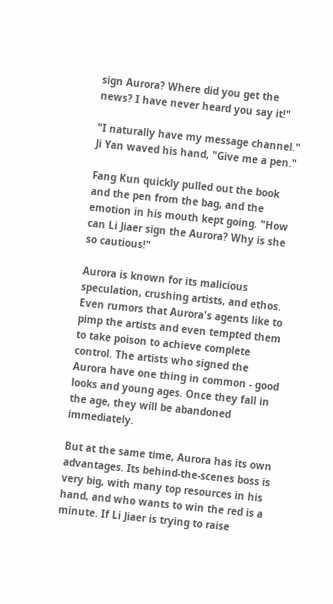sign Aurora? Where did you get the news? I have never heard you say it!"

"I naturally have my message channel." Ji Yan waved his hand, "Give me a pen."

Fang Kun quickly pulled out the book and the pen from the bag, and the emotion in his mouth kept going. "How can Li Jiaer sign the Aurora? Why is she so cautious!"

Aurora is known for its malicious speculation, crushing artists, and ethos. Even rumors that Aurora's agents like to pimp the artists and even tempted them to take poison to achieve complete control. The artists who signed the Aurora have one thing in common - good looks and young ages. Once they fall in the age, they will be abandoned immediately.

But at the same time, Aurora has its own advantages. Its behind-the-scenes boss is very big, with many top resources in his hand, and who wants to win the red is a minute. If Li Jiaer is trying to raise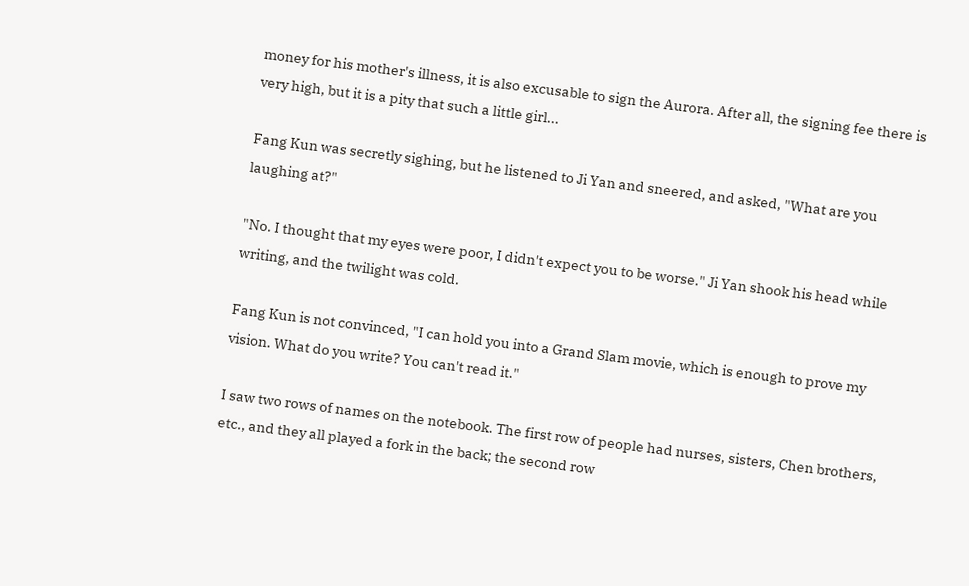money for his mother's illness, it is also excusable to sign the Aurora. After all, the signing fee there is very high, but it is a pity that such a little girl...

Fang Kun was secretly sighing, but he listened to Ji Yan and sneered, and asked, "What are you laughing at?"

"No. I thought that my eyes were poor, I didn't expect you to be worse." Ji Yan shook his head while writing, and the twilight was cold.

Fang Kun is not convinced, "I can hold you into a Grand Slam movie, which is enough to prove my vision. What do you write? You can't read it."

I saw two rows of names on the notebook. The first row of people had nurses, sisters, Chen brothers, etc., and they all played a fork in the back; the second row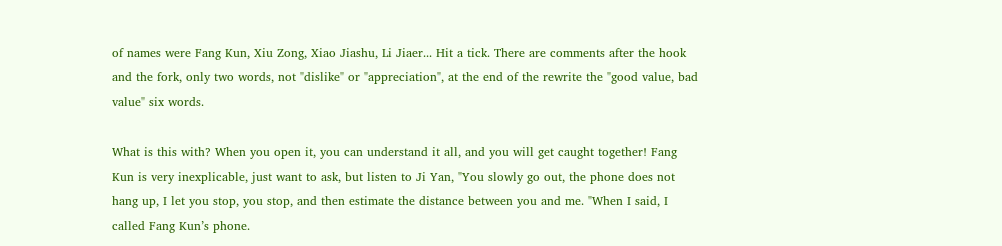of names were Fang Kun, Xiu Zong, Xiao Jiashu, Li Jiaer... Hit a tick. There are comments after the hook and the fork, only two words, not "dislike" or "appreciation", at the end of the rewrite the "good value, bad value" six words.

What is this with? When you open it, you can understand it all, and you will get caught together! Fang Kun is very inexplicable, just want to ask, but listen to Ji Yan, "You slowly go out, the phone does not hang up, I let you stop, you stop, and then estimate the distance between you and me. "When I said, I called Fang Kun’s phone.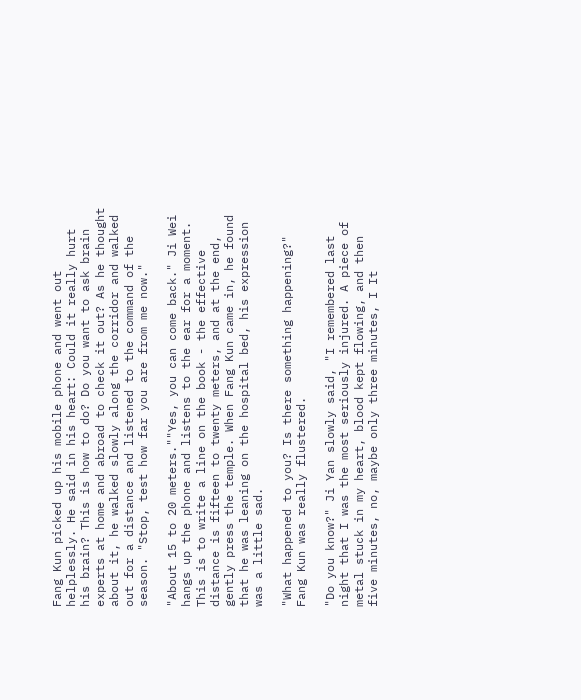Fang Kun picked up his mobile phone and went out helplessly. He said in his heart: Could it really hurt his brain? This is how to do? Do you want to ask brain experts at home and abroad to check it out? As he thought about it, he walked slowly along the corridor and walked out for a distance and listened to the command of the season. "Stop, test how far you are from me now."

"About 15 to 20 meters.""Yes, you can come back." Ji Wei hangs up the phone and listens to the ear for a moment. This is to write a line on the book - the effective distance is fifteen to twenty meters, and at the end, gently press the temple. When Fang Kun came in, he found that he was leaning on the hospital bed, his expression was a little sad.

"What happened to you? Is there something happening?" Fang Kun was really flustered.

"Do you know?" Ji Yan slowly said, "I remembered last night that I was the most seriously injured. A piece of metal stuck in my heart, blood kept flowing, and then five minutes, no, maybe only three minutes, I It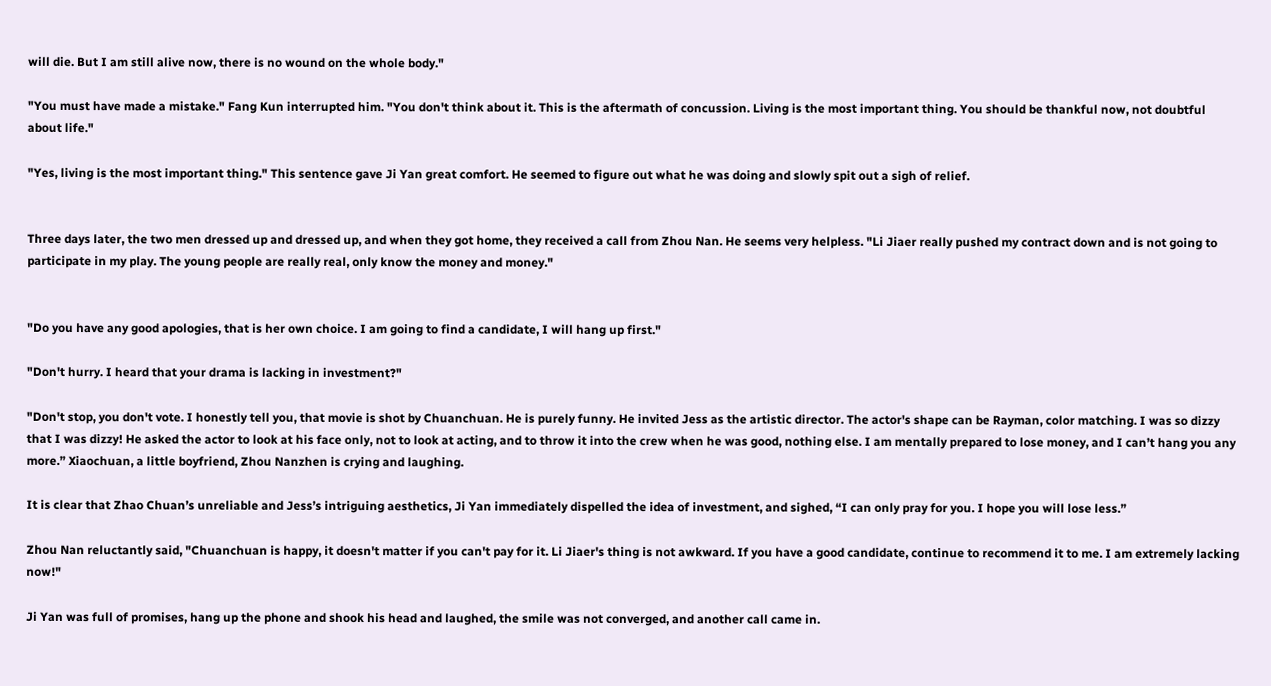will die. But I am still alive now, there is no wound on the whole body."

"You must have made a mistake." Fang Kun interrupted him. "You don't think about it. This is the aftermath of concussion. Living is the most important thing. You should be thankful now, not doubtful about life."

"Yes, living is the most important thing." This sentence gave Ji Yan great comfort. He seemed to figure out what he was doing and slowly spit out a sigh of relief.


Three days later, the two men dressed up and dressed up, and when they got home, they received a call from Zhou Nan. He seems very helpless. "Li Jiaer really pushed my contract down and is not going to participate in my play. The young people are really real, only know the money and money."


"Do you have any good apologies, that is her own choice. I am going to find a candidate, I will hang up first."

"Don't hurry. I heard that your drama is lacking in investment?"

"Don't stop, you don't vote. I honestly tell you, that movie is shot by Chuanchuan. He is purely funny. He invited Jess as the artistic director. The actor's shape can be Rayman, color matching. I was so dizzy that I was dizzy! He asked the actor to look at his face only, not to look at acting, and to throw it into the crew when he was good, nothing else. I am mentally prepared to lose money, and I can’t hang you any more.” Xiaochuan, a little boyfriend, Zhou Nanzhen is crying and laughing.

It is clear that Zhao Chuan’s unreliable and Jess’s intriguing aesthetics, Ji Yan immediately dispelled the idea of investment, and sighed, “I can only pray for you. I hope you will lose less.”

Zhou Nan reluctantly said, "Chuanchuan is happy, it doesn't matter if you can't pay for it. Li Jiaer's thing is not awkward. If you have a good candidate, continue to recommend it to me. I am extremely lacking now!"

Ji Yan was full of promises, hang up the phone and shook his head and laughed, the smile was not converged, and another call came in.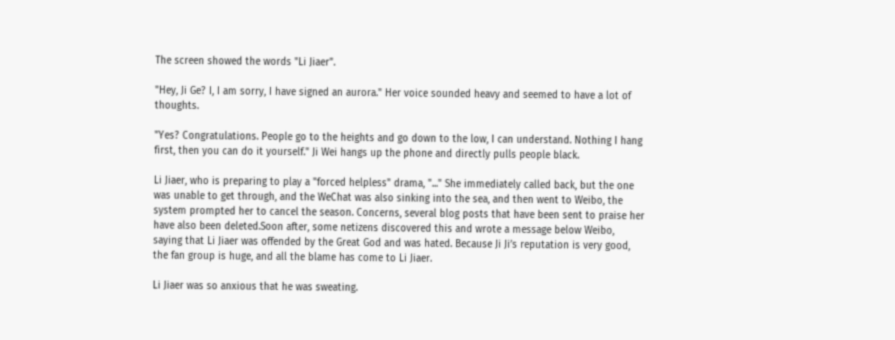The screen showed the words "Li Jiaer".

"Hey, Ji Ge? I, I am sorry, I have signed an aurora." Her voice sounded heavy and seemed to have a lot of thoughts.

"Yes? Congratulations. People go to the heights and go down to the low, I can understand. Nothing I hang first, then you can do it yourself." Ji Wei hangs up the phone and directly pulls people black.

Li Jiaer, who is preparing to play a "forced helpless" drama, "..." She immediately called back, but the one was unable to get through, and the WeChat was also sinking into the sea, and then went to Weibo, the system prompted her to cancel the season. Concerns, several blog posts that have been sent to praise her have also been deleted.Soon after, some netizens discovered this and wrote a message below Weibo, saying that Li Jiaer was offended by the Great God and was hated. Because Ji Ji’s reputation is very good, the fan group is huge, and all the blame has come to Li Jiaer.

Li Jiaer was so anxious that he was sweating.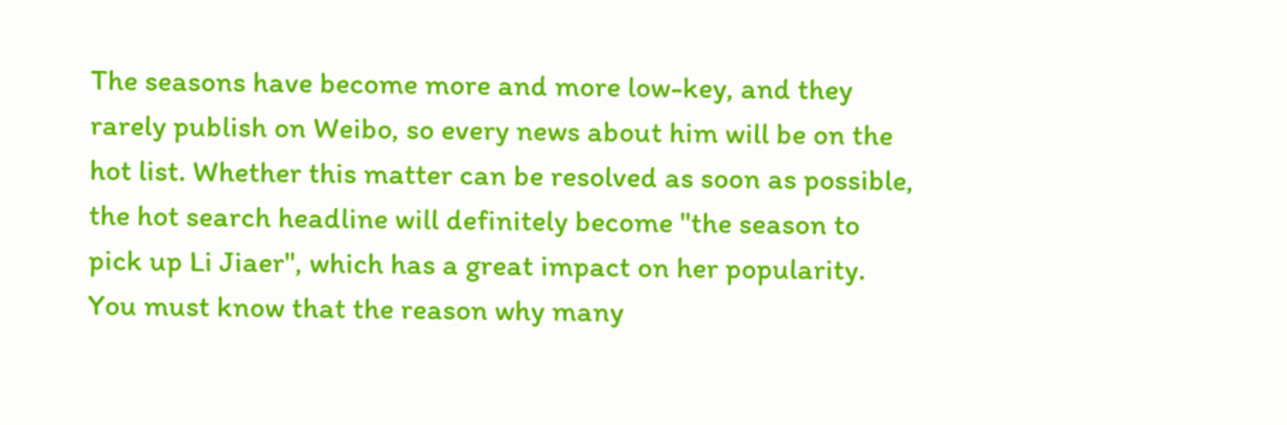The seasons have become more and more low-key, and they rarely publish on Weibo, so every news about him will be on the hot list. Whether this matter can be resolved as soon as possible, the hot search headline will definitely become "the season to pick up Li Jiaer", which has a great impact on her popularity. You must know that the reason why many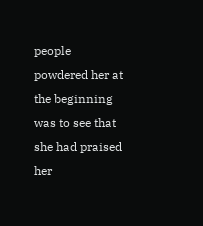people powdered her at the beginning was to see that she had praised her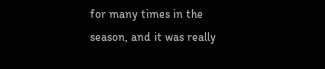for many times in the season, and it was really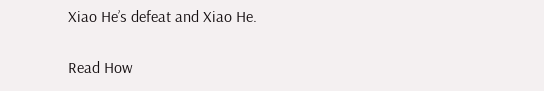Xiao He’s defeat and Xiao He.

Read How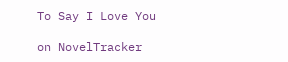To Say I Love You

on NovelTracker